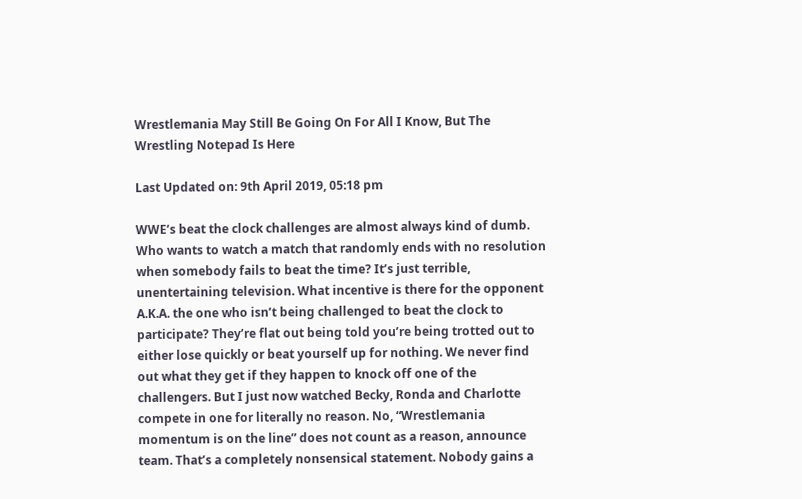Wrestlemania May Still Be Going On For All I Know, But The Wrestling Notepad Is Here

Last Updated on: 9th April 2019, 05:18 pm

WWE’s beat the clock challenges are almost always kind of dumb. Who wants to watch a match that randomly ends with no resolution when somebody fails to beat the time? It’s just terrible, unentertaining television. What incentive is there for the opponent A.K.A. the one who isn’t being challenged to beat the clock to participate? They’re flat out being told you’re being trotted out to either lose quickly or beat yourself up for nothing. We never find out what they get if they happen to knock off one of the challengers. But I just now watched Becky, Ronda and Charlotte compete in one for literally no reason. No, “Wrestlemania momentum is on the line” does not count as a reason, announce team. That’s a completely nonsensical statement. Nobody gains a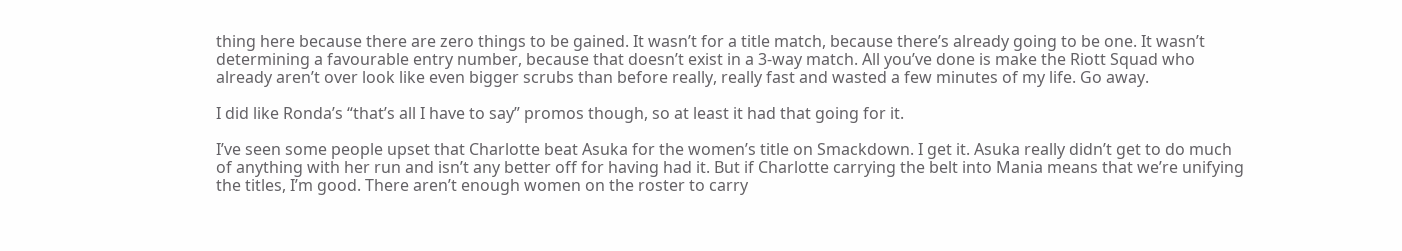thing here because there are zero things to be gained. It wasn’t for a title match, because there’s already going to be one. It wasn’t determining a favourable entry number, because that doesn’t exist in a 3-way match. All you’ve done is make the Riott Squad who already aren’t over look like even bigger scrubs than before really, really fast and wasted a few minutes of my life. Go away.

I did like Ronda’s “that’s all I have to say” promos though, so at least it had that going for it.

I’ve seen some people upset that Charlotte beat Asuka for the women’s title on Smackdown. I get it. Asuka really didn’t get to do much of anything with her run and isn’t any better off for having had it. But if Charlotte carrying the belt into Mania means that we’re unifying the titles, I’m good. There aren’t enough women on the roster to carry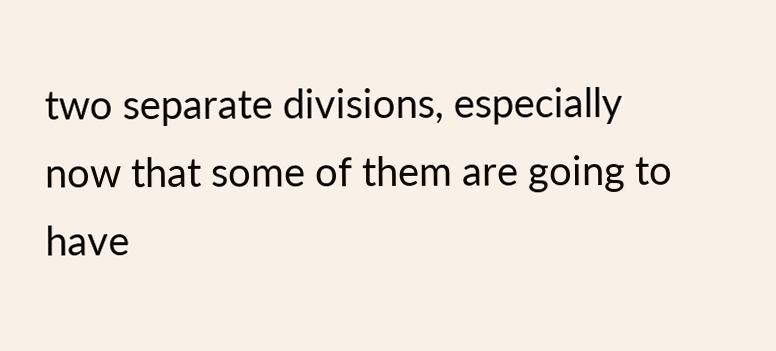two separate divisions, especially now that some of them are going to have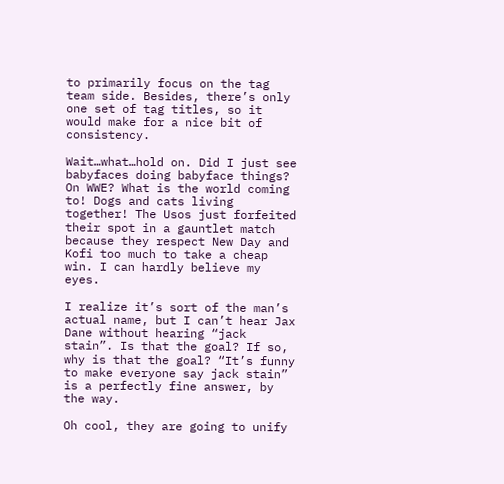to primarily focus on the tag team side. Besides, there’s only one set of tag titles, so it would make for a nice bit of consistency.

Wait…what…hold on. Did I just see babyfaces doing babyface things? On WWE? What is the world coming to! Dogs and cats living together! The Usos just forfeited their spot in a gauntlet match because they respect New Day and Kofi too much to take a cheap win. I can hardly believe my eyes.

I realize it’s sort of the man’s actual name, but I can’t hear Jax Dane without hearing “jack stain”. Is that the goal? If so, why is that the goal? “It’s funny to make everyone say jack stain” is a perfectly fine answer, by the way.

Oh cool, they are going to unify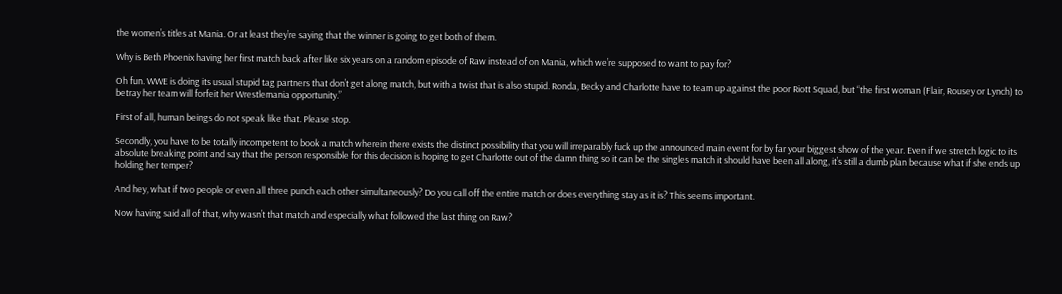the women’s titles at Mania. Or at least they’re saying that the winner is going to get both of them.

Why is Beth Phoenix having her first match back after like six years on a random episode of Raw instead of on Mania, which we’re supposed to want to pay for?

Oh fun. WWE is doing its usual stupid tag partners that don’t get along match, but with a twist that is also stupid. Ronda, Becky and Charlotte have to team up against the poor Riott Squad, but “the first woman (Flair, Rousey or Lynch) to betray her team will forfeit her Wrestlemania opportunity.”

First of all, human beings do not speak like that. Please stop.

Secondly, you have to be totally incompetent to book a match wherein there exists the distinct possibility that you will irreparably fuck up the announced main event for by far your biggest show of the year. Even if we stretch logic to its absolute breaking point and say that the person responsible for this decision is hoping to get Charlotte out of the damn thing so it can be the singles match it should have been all along, it’s still a dumb plan because what if she ends up holding her temper?

And hey, what if two people or even all three punch each other simultaneously? Do you call off the entire match or does everything stay as it is? This seems important.

Now having said all of that, why wasn’t that match and especially what followed the last thing on Raw?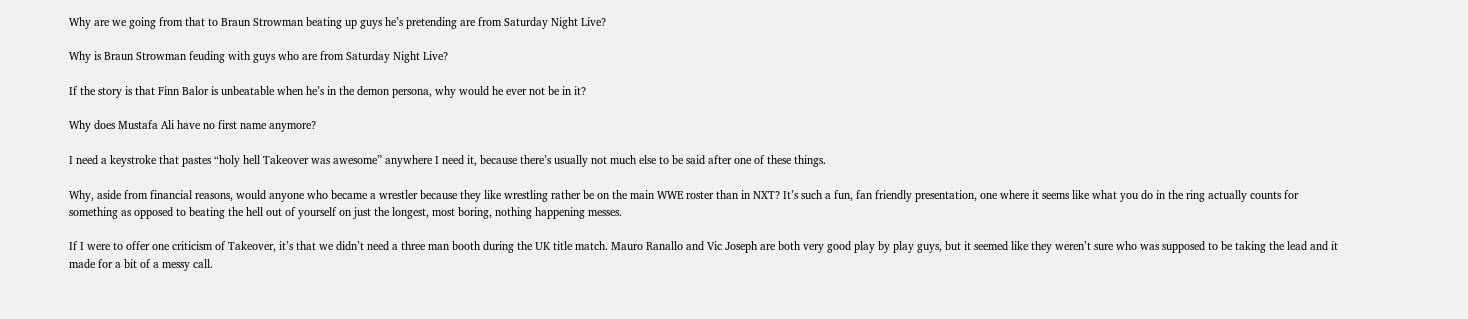Why are we going from that to Braun Strowman beating up guys he’s pretending are from Saturday Night Live?

Why is Braun Strowman feuding with guys who are from Saturday Night Live?

If the story is that Finn Balor is unbeatable when he’s in the demon persona, why would he ever not be in it?

Why does Mustafa Ali have no first name anymore?

I need a keystroke that pastes “holy hell Takeover was awesome” anywhere I need it, because there’s usually not much else to be said after one of these things.

Why, aside from financial reasons, would anyone who became a wrestler because they like wrestling rather be on the main WWE roster than in NXT? It’s such a fun, fan friendly presentation, one where it seems like what you do in the ring actually counts for something as opposed to beating the hell out of yourself on just the longest, most boring, nothing happening messes.

If I were to offer one criticism of Takeover, it’s that we didn’t need a three man booth during the UK title match. Mauro Ranallo and Vic Joseph are both very good play by play guys, but it seemed like they weren’t sure who was supposed to be taking the lead and it made for a bit of a messy call.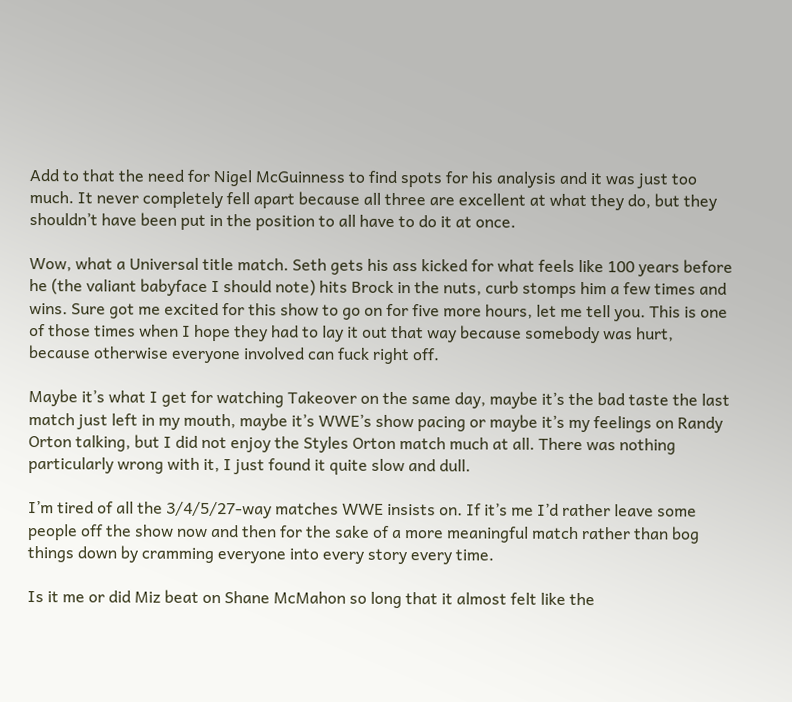Add to that the need for Nigel McGuinness to find spots for his analysis and it was just too much. It never completely fell apart because all three are excellent at what they do, but they shouldn’t have been put in the position to all have to do it at once.

Wow, what a Universal title match. Seth gets his ass kicked for what feels like 100 years before he (the valiant babyface I should note) hits Brock in the nuts, curb stomps him a few times and wins. Sure got me excited for this show to go on for five more hours, let me tell you. This is one of those times when I hope they had to lay it out that way because somebody was hurt, because otherwise everyone involved can fuck right off.

Maybe it’s what I get for watching Takeover on the same day, maybe it’s the bad taste the last match just left in my mouth, maybe it’s WWE’s show pacing or maybe it’s my feelings on Randy Orton talking, but I did not enjoy the Styles Orton match much at all. There was nothing particularly wrong with it, I just found it quite slow and dull.

I’m tired of all the 3/4/5/27-way matches WWE insists on. If it’s me I’d rather leave some people off the show now and then for the sake of a more meaningful match rather than bog things down by cramming everyone into every story every time.

Is it me or did Miz beat on Shane McMahon so long that it almost felt like the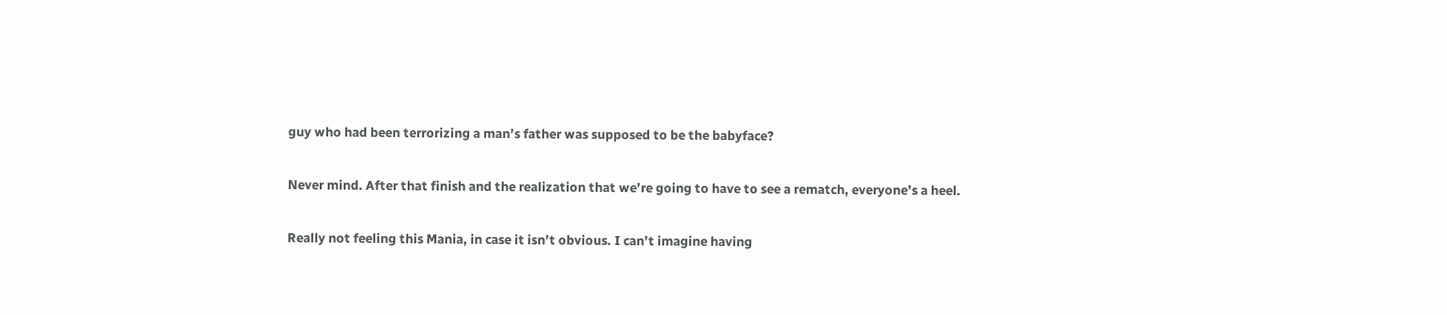guy who had been terrorizing a man’s father was supposed to be the babyface?

Never mind. After that finish and the realization that we’re going to have to see a rematch, everyone’s a heel.

Really not feeling this Mania, in case it isn’t obvious. I can’t imagine having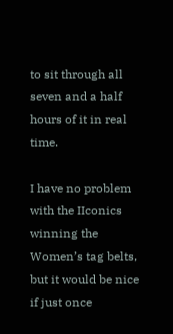to sit through all seven and a half hours of it in real time.

I have no problem with the IIconics winning the Women’s tag belts, but it would be nice if just once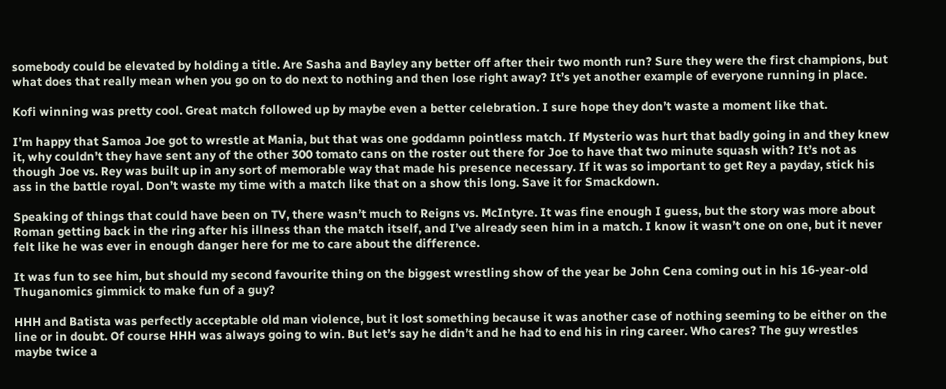somebody could be elevated by holding a title. Are Sasha and Bayley any better off after their two month run? Sure they were the first champions, but what does that really mean when you go on to do next to nothing and then lose right away? It’s yet another example of everyone running in place.

Kofi winning was pretty cool. Great match followed up by maybe even a better celebration. I sure hope they don’t waste a moment like that.

I’m happy that Samoa Joe got to wrestle at Mania, but that was one goddamn pointless match. If Mysterio was hurt that badly going in and they knew it, why couldn’t they have sent any of the other 300 tomato cans on the roster out there for Joe to have that two minute squash with? It’s not as though Joe vs. Rey was built up in any sort of memorable way that made his presence necessary. If it was so important to get Rey a payday, stick his ass in the battle royal. Don’t waste my time with a match like that on a show this long. Save it for Smackdown.

Speaking of things that could have been on TV, there wasn’t much to Reigns vs. McIntyre. It was fine enough I guess, but the story was more about Roman getting back in the ring after his illness than the match itself, and I’ve already seen him in a match. I know it wasn’t one on one, but it never felt like he was ever in enough danger here for me to care about the difference.

It was fun to see him, but should my second favourite thing on the biggest wrestling show of the year be John Cena coming out in his 16-year-old Thuganomics gimmick to make fun of a guy?

HHH and Batista was perfectly acceptable old man violence, but it lost something because it was another case of nothing seeming to be either on the line or in doubt. Of course HHH was always going to win. But let’s say he didn’t and he had to end his in ring career. Who cares? The guy wrestles maybe twice a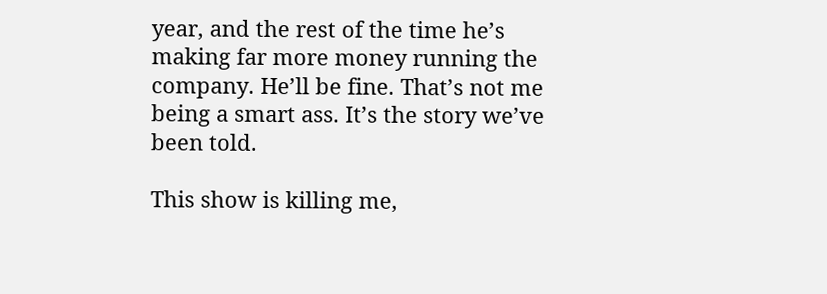year, and the rest of the time he’s making far more money running the company. He’ll be fine. That’s not me being a smart ass. It’s the story we’ve been told.

This show is killing me,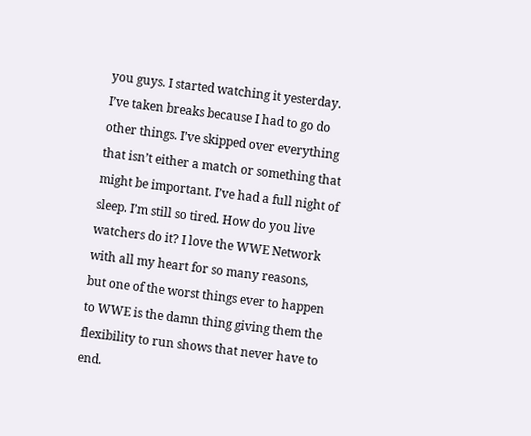you guys. I started watching it yesterday. I’ve taken breaks because I had to go do other things. I’ve skipped over everything that isn’t either a match or something that might be important. I’ve had a full night of sleep. I’m still so tired. How do you live watchers do it? I love the WWE Network with all my heart for so many reasons, but one of the worst things ever to happen to WWE is the damn thing giving them the flexibility to run shows that never have to end.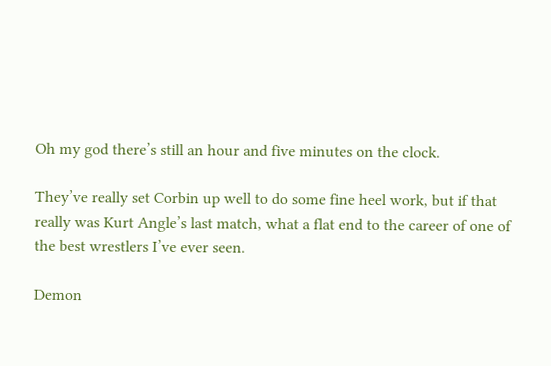Oh my god there’s still an hour and five minutes on the clock.

They’ve really set Corbin up well to do some fine heel work, but if that really was Kurt Angle’s last match, what a flat end to the career of one of the best wrestlers I’ve ever seen.

Demon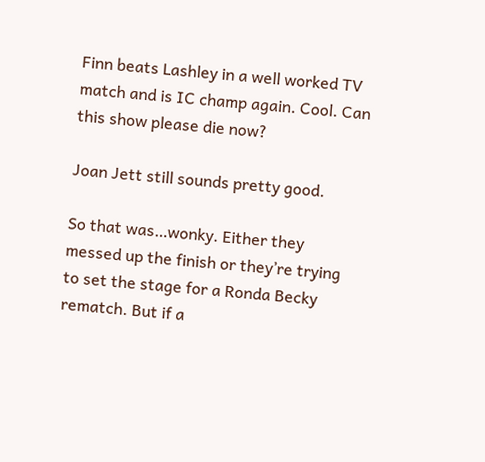Finn beats Lashley in a well worked TV match and is IC champ again. Cool. Can this show please die now?

Joan Jett still sounds pretty good.

So that was…wonky. Either they messed up the finish or they’re trying to set the stage for a Ronda Becky rematch. But if a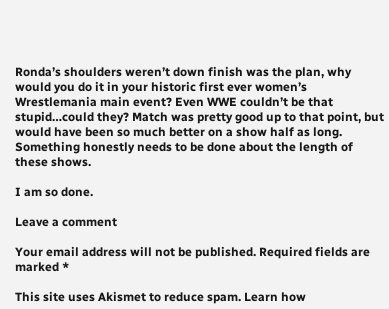Ronda’s shoulders weren’t down finish was the plan, why would you do it in your historic first ever women’s Wrestlemania main event? Even WWE couldn’t be that stupid…could they? Match was pretty good up to that point, but would have been so much better on a show half as long. Something honestly needs to be done about the length of these shows.

I am so done.

Leave a comment

Your email address will not be published. Required fields are marked *

This site uses Akismet to reduce spam. Learn how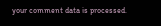your comment data is processed.